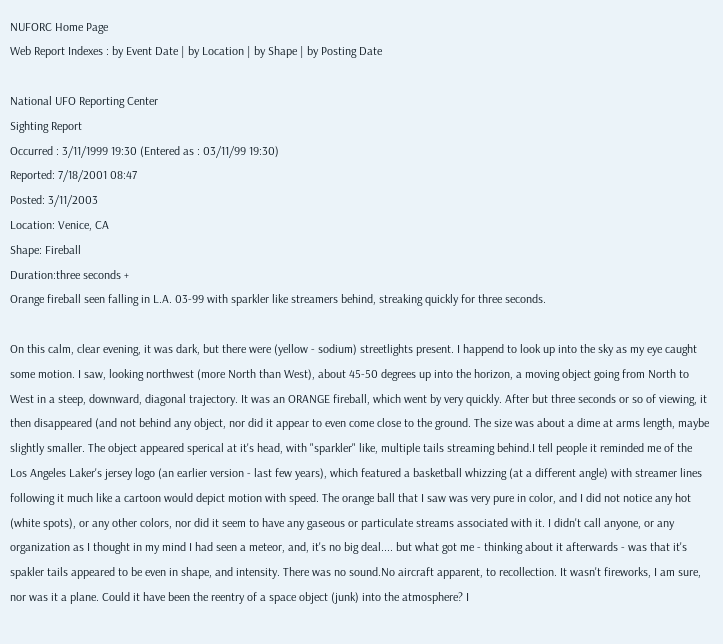NUFORC Home Page
Web Report Indexes : by Event Date | by Location | by Shape | by Posting Date

National UFO Reporting Center
Sighting Report
Occurred : 3/11/1999 19:30 (Entered as : 03/11/99 19:30)
Reported: 7/18/2001 08:47
Posted: 3/11/2003
Location: Venice, CA
Shape: Fireball
Duration:three seconds +
Orange fireball seen falling in L.A. 03-99 with sparkler like streamers behind, streaking quickly for three seconds.

On this calm, clear evening, it was dark, but there were (yellow - sodium) streetlights present. I happend to look up into the sky as my eye caught some motion. I saw, looking northwest (more North than West), about 45-50 degrees up into the horizon, a moving object going from North to West in a steep, downward, diagonal trajectory. It was an ORANGE fireball, which went by very quickly. After but three seconds or so of viewing, it then disappeared (and not behind any object, nor did it appear to even come close to the ground. The size was about a dime at arms length, maybe slightly smaller. The object appeared sperical at it's head, with "sparkler" like, multiple tails streaming behind.I tell people it reminded me of the Los Angeles Laker's jersey logo (an earlier version - last few years), which featured a basketball whizzing (at a different angle) with streamer lines following it much like a cartoon would depict motion with speed. The orange ball that I saw was very pure in color, and I did not notice any hot (white spots), or any other colors, nor did it seem to have any gaseous or particulate streams associated with it. I didn't call anyone, or any organization as I thought in my mind I had seen a meteor, and, it's no big deal.... but what got me - thinking about it afterwards - was that it's spakler tails appeared to be even in shape, and intensity. There was no sound.No aircraft apparent, to recollection. It wasn't fireworks, I am sure, nor was it a plane. Could it have been the reentry of a space object (junk) into the atmosphere? I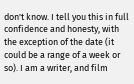don't know. I tell you this in full confidence and honesty, with the exception of the date (it could be a range of a week or so). I am a writer, and film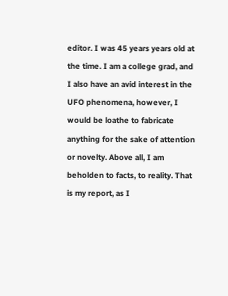editor. I was 45 years years old at the time. I am a college grad, and I also have an avid interest in the UFO phenomena, however, I would be loathe to fabricate anything for the sake of attention or novelty. Above all, I am beholden to facts, to reality. That is my report, as I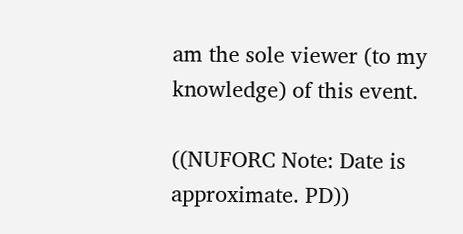am the sole viewer (to my knowledge) of this event.

((NUFORC Note: Date is approximate. PD))